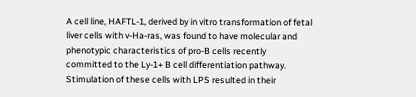A cell line, HAFTL-1, derived by in vitro transformation of fetal liver cells with v-Ha-ras, was found to have molecular and phenotypic characteristics of pro-B cells recently committed to the Ly-1+ B cell differentiation pathway. Stimulation of these cells with LPS resulted in their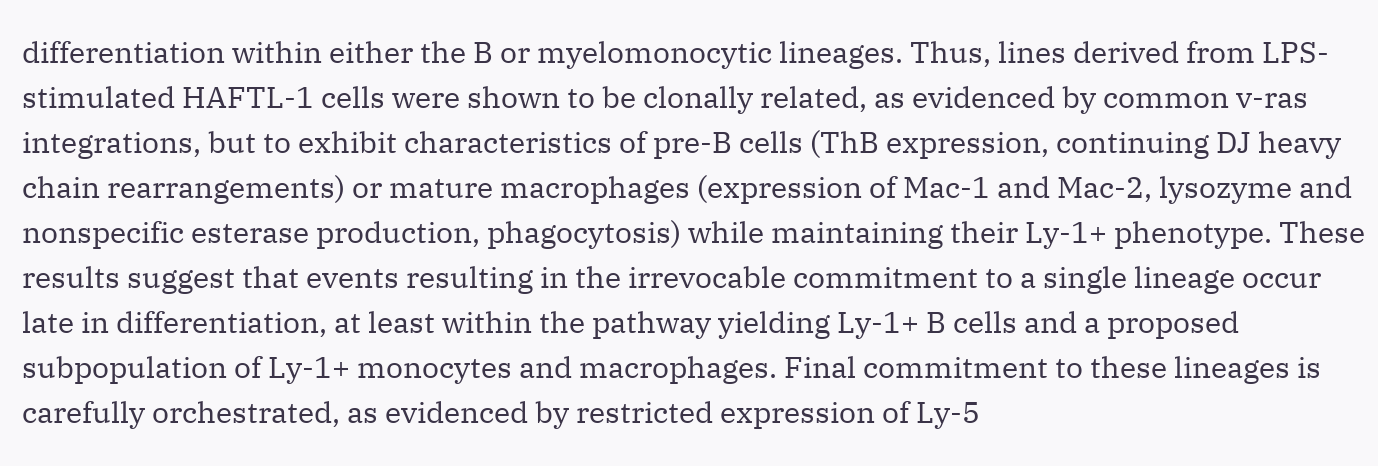differentiation within either the B or myelomonocytic lineages. Thus, lines derived from LPS-stimulated HAFTL-1 cells were shown to be clonally related, as evidenced by common v-ras integrations, but to exhibit characteristics of pre-B cells (ThB expression, continuing DJ heavy chain rearrangements) or mature macrophages (expression of Mac-1 and Mac-2, lysozyme and nonspecific esterase production, phagocytosis) while maintaining their Ly-1+ phenotype. These results suggest that events resulting in the irrevocable commitment to a single lineage occur late in differentiation, at least within the pathway yielding Ly-1+ B cells and a proposed subpopulation of Ly-1+ monocytes and macrophages. Final commitment to these lineages is carefully orchestrated, as evidenced by restricted expression of Ly-5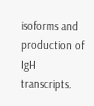isoforms and production of IgH transcripts.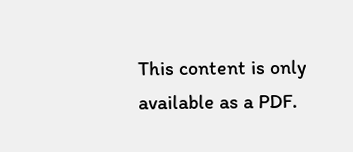This content is only available as a PDF.